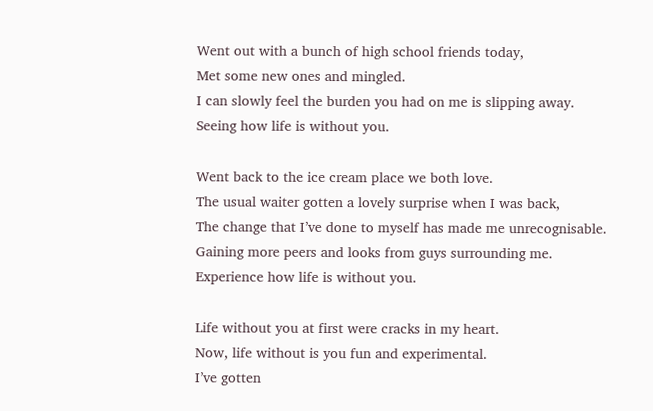Went out with a bunch of high school friends today,
Met some new ones and mingled.
I can slowly feel the burden you had on me is slipping away.
Seeing how life is without you.

Went back to the ice cream place we both love.
The usual waiter gotten a lovely surprise when I was back,
The change that I’ve done to myself has made me unrecognisable.
Gaining more peers and looks from guys surrounding me.
Experience how life is without you.

Life without you at first were cracks in my heart.
Now, life without is you fun and experimental.
I’ve gotten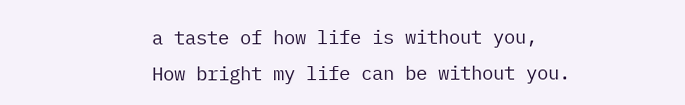a taste of how life is without you,
How bright my life can be without you.